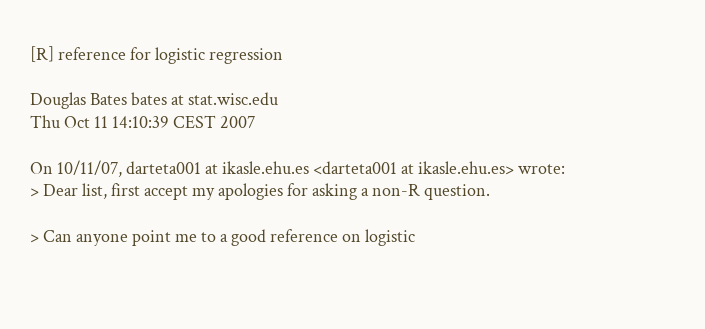[R] reference for logistic regression

Douglas Bates bates at stat.wisc.edu
Thu Oct 11 14:10:39 CEST 2007

On 10/11/07, darteta001 at ikasle.ehu.es <darteta001 at ikasle.ehu.es> wrote:
> Dear list, first accept my apologies for asking a non-R question.

> Can anyone point me to a good reference on logistic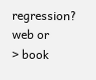regression? web or
> book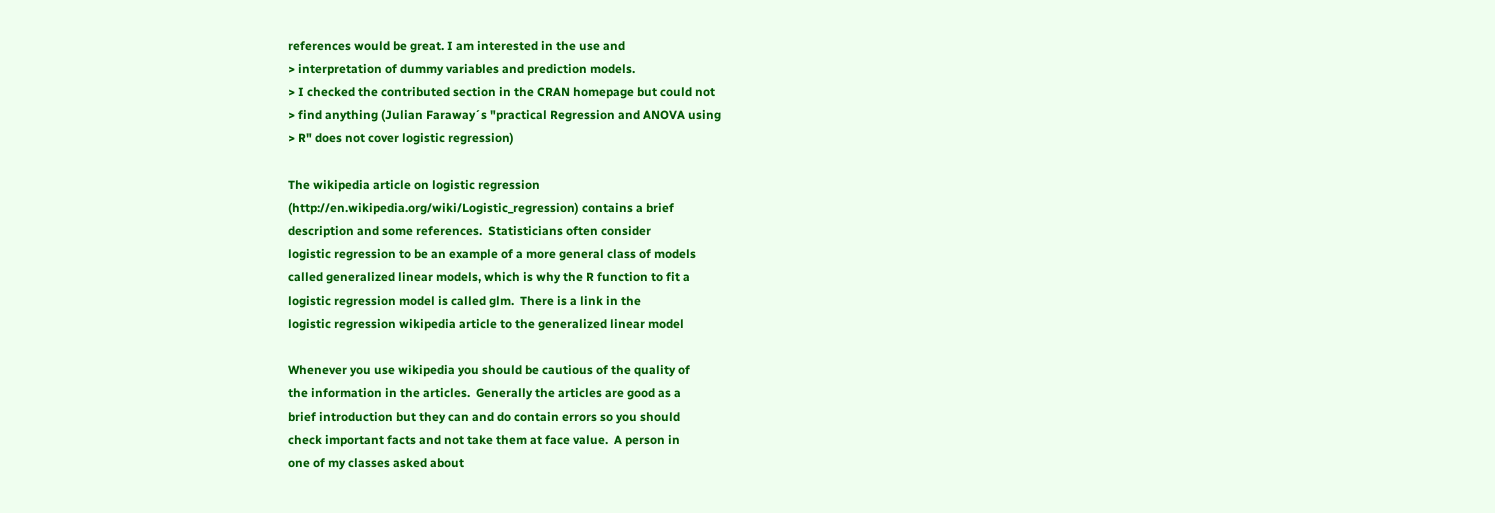references would be great. I am interested in the use and
> interpretation of dummy variables and prediction models.
> I checked the contributed section in the CRAN homepage but could not
> find anything (Julian Faraway´s "practical Regression and ANOVA using
> R" does not cover logistic regression)

The wikipedia article on logistic regression
(http://en.wikipedia.org/wiki/Logistic_regression) contains a brief
description and some references.  Statisticians often consider
logistic regression to be an example of a more general class of models
called generalized linear models, which is why the R function to fit a
logistic regression model is called glm.  There is a link in the
logistic regression wikipedia article to the generalized linear model

Whenever you use wikipedia you should be cautious of the quality of
the information in the articles.  Generally the articles are good as a
brief introduction but they can and do contain errors so you should
check important facts and not take them at face value.  A person in
one of my classes asked about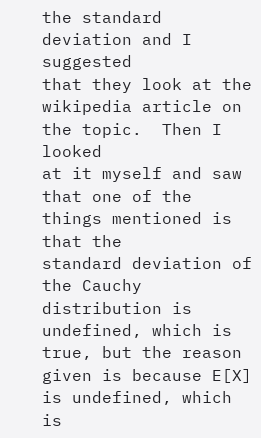the standard deviation and I suggested
that they look at the wikipedia article on the topic.  Then I looked
at it myself and saw that one of the things mentioned is that the
standard deviation of the Cauchy distribution is undefined, which is
true, but the reason given is because E[X] is undefined, which is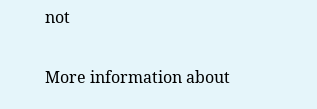not

More information about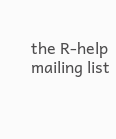the R-help mailing list